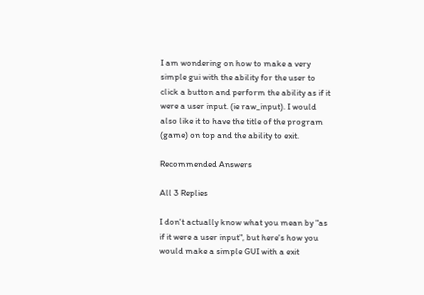I am wondering on how to make a very simple gui with the ability for the user to click a button and perform the ability as if it were a user input. (ie raw_input). I would also like it to have the title of the program (game) on top and the ability to exit.

Recommended Answers

All 3 Replies

I don't actually know what you mean by "as if it were a user input", but here's how you would make a simple GUI with a exit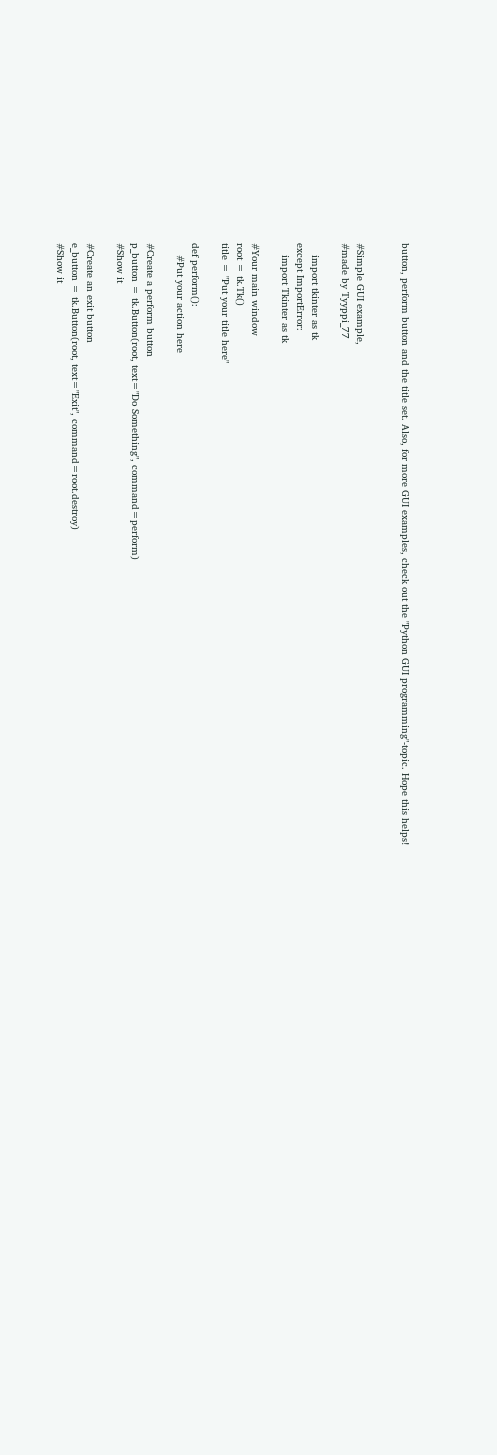button, perform button and the title set. Also, for more GUI examples, check out the "Python GUI programming"-topic. Hope this helps!


#Simple GUI example,
#made by Tyyppi_77

    import tkinter as tk
except ImportError:
    import Tkinter as tk

#Your main window
root = tk.Tk()
title = "Put your title here"

def perform():
    #Put your action here

#Create a perform button
p_button = tk.Button(root, text="Do Something", command=perform)
#Show it

#Create an exit button
e_button = tk.Button(root, text="Exit", command=root.destroy)
#Show it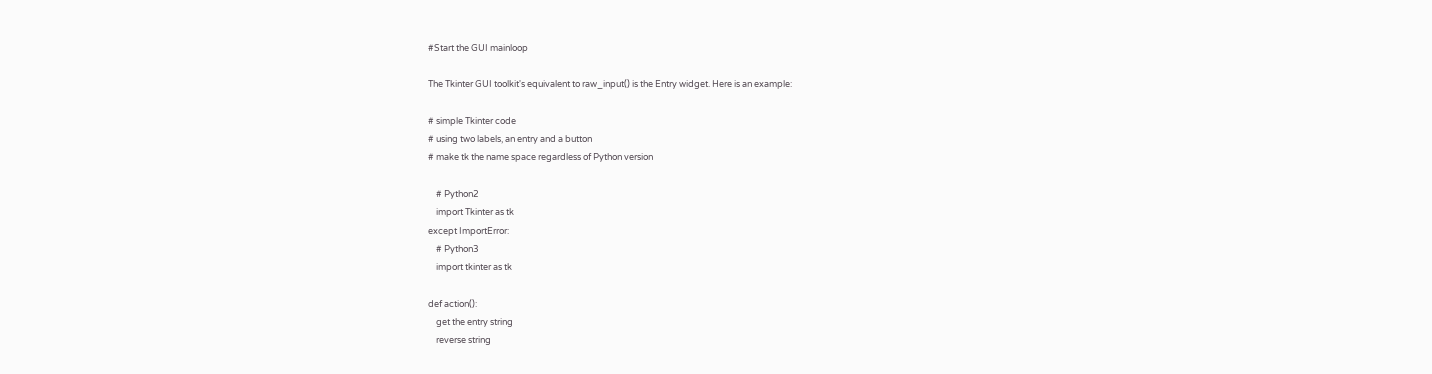#Start the GUI mainloop

The Tkinter GUI toolkit's equivalent to raw_input() is the Entry widget. Here is an example:

# simple Tkinter code
# using two labels, an entry and a button
# make tk the name space regardless of Python version

    # Python2
    import Tkinter as tk
except ImportError:
    # Python3
    import tkinter as tk

def action():
    get the entry string
    reverse string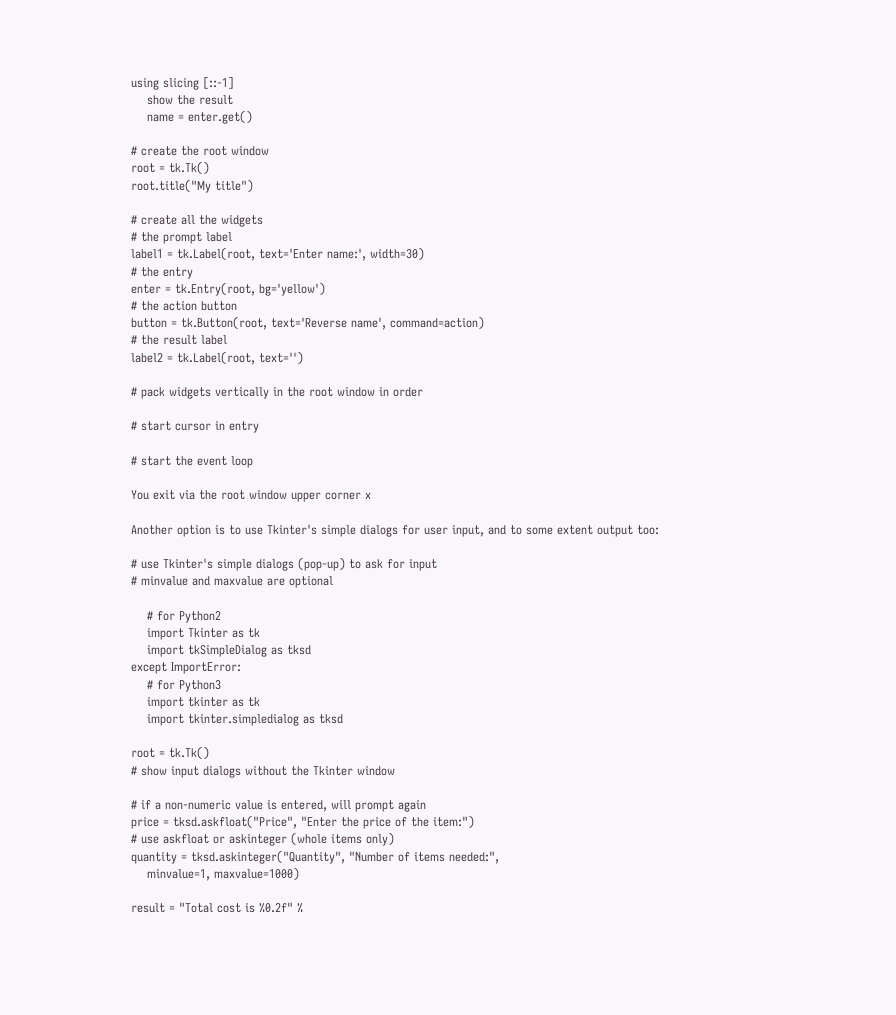using slicing [::-1]
    show the result
    name = enter.get()

# create the root window
root = tk.Tk()
root.title("My title")

# create all the widgets
# the prompt label
label1 = tk.Label(root, text='Enter name:', width=30)
# the entry
enter = tk.Entry(root, bg='yellow')
# the action button
button = tk.Button(root, text='Reverse name', command=action)
# the result label
label2 = tk.Label(root, text='')

# pack widgets vertically in the root window in order

# start cursor in entry

# start the event loop

You exit via the root window upper corner x

Another option is to use Tkinter's simple dialogs for user input, and to some extent output too:

# use Tkinter's simple dialogs (pop-up) to ask for input
# minvalue and maxvalue are optional

    # for Python2
    import Tkinter as tk
    import tkSimpleDialog as tksd
except ImportError:
    # for Python3
    import tkinter as tk
    import tkinter.simpledialog as tksd

root = tk.Tk()
# show input dialogs without the Tkinter window

# if a non-numeric value is entered, will prompt again
price = tksd.askfloat("Price", "Enter the price of the item:")
# use askfloat or askinteger (whole items only)
quantity = tksd.askinteger("Quantity", "Number of items needed:",
    minvalue=1, maxvalue=1000)

result = "Total cost is %0.2f" %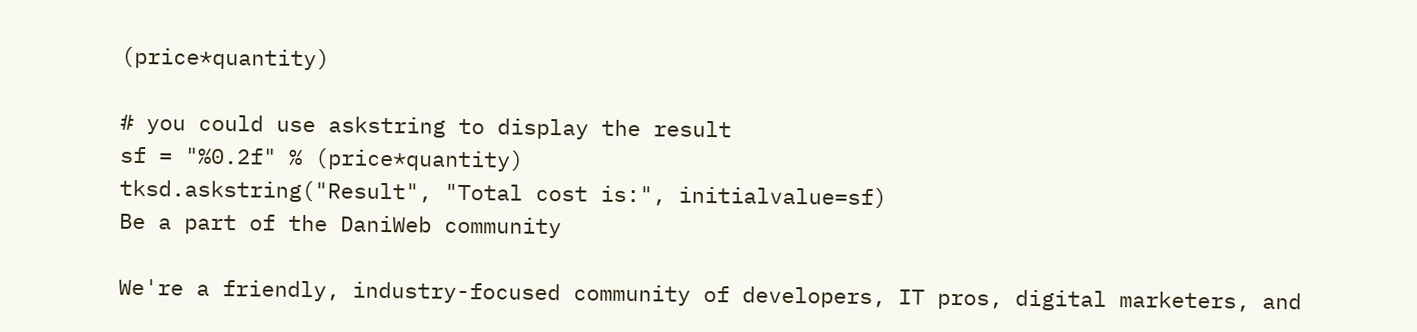(price*quantity)

# you could use askstring to display the result
sf = "%0.2f" % (price*quantity)
tksd.askstring("Result", "Total cost is:", initialvalue=sf)
Be a part of the DaniWeb community

We're a friendly, industry-focused community of developers, IT pros, digital marketers, and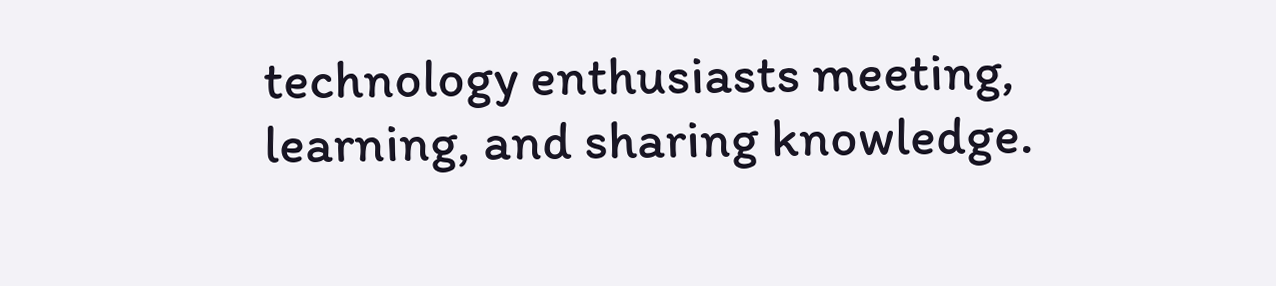technology enthusiasts meeting, learning, and sharing knowledge.